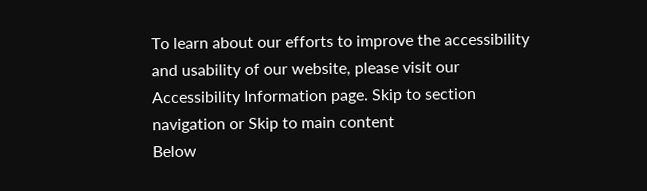To learn about our efforts to improve the accessibility and usability of our website, please visit our Accessibility Information page. Skip to section navigation or Skip to main content
Below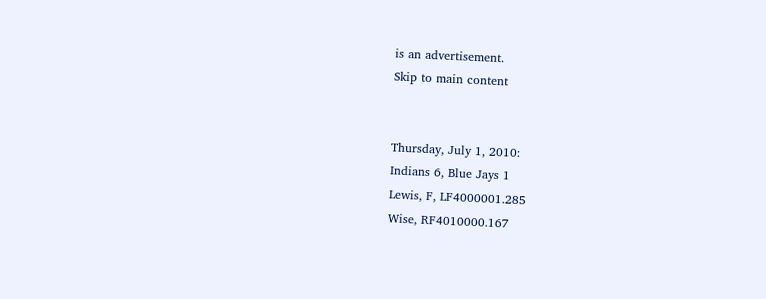is an advertisement.
Skip to main content


Thursday, July 1, 2010:
Indians 6, Blue Jays 1
Lewis, F, LF4000001.285
Wise, RF4010000.167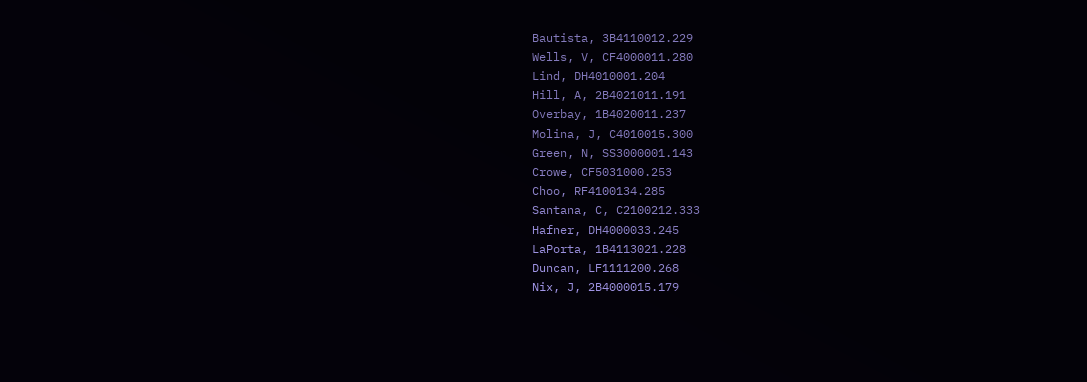Bautista, 3B4110012.229
Wells, V, CF4000011.280
Lind, DH4010001.204
Hill, A, 2B4021011.191
Overbay, 1B4020011.237
Molina, J, C4010015.300
Green, N, SS3000001.143
Crowe, CF5031000.253
Choo, RF4100134.285
Santana, C, C2100212.333
Hafner, DH4000033.245
LaPorta, 1B4113021.228
Duncan, LF1111200.268
Nix, J, 2B4000015.179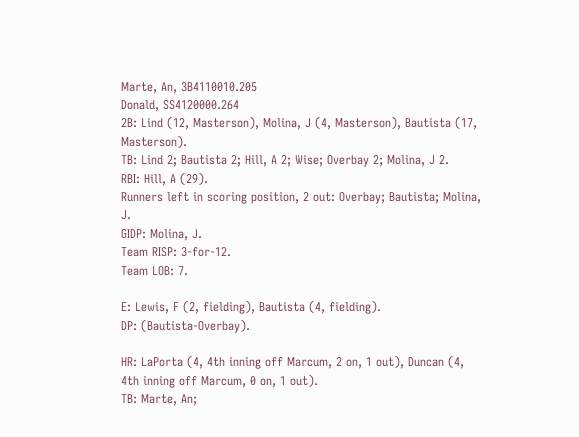Marte, An, 3B4110010.205
Donald, SS4120000.264
2B: Lind (12, Masterson), Molina, J (4, Masterson), Bautista (17, Masterson).
TB: Lind 2; Bautista 2; Hill, A 2; Wise; Overbay 2; Molina, J 2.
RBI: Hill, A (29).
Runners left in scoring position, 2 out: Overbay; Bautista; Molina, J.
GIDP: Molina, J.
Team RISP: 3-for-12.
Team LOB: 7.

E: Lewis, F (2, fielding), Bautista (4, fielding).
DP: (Bautista-Overbay).

HR: LaPorta (4, 4th inning off Marcum, 2 on, 1 out), Duncan (4, 4th inning off Marcum, 0 on, 1 out).
TB: Marte, An;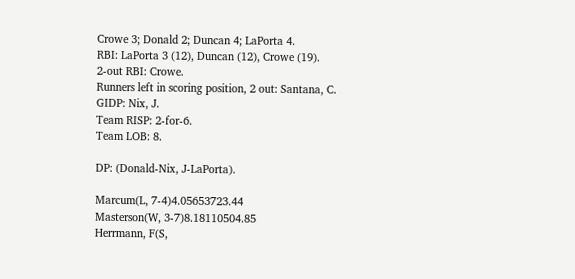Crowe 3; Donald 2; Duncan 4; LaPorta 4.
RBI: LaPorta 3 (12), Duncan (12), Crowe (19).
2-out RBI: Crowe.
Runners left in scoring position, 2 out: Santana, C.
GIDP: Nix, J.
Team RISP: 2-for-6.
Team LOB: 8.

DP: (Donald-Nix, J-LaPorta).

Marcum(L, 7-4)4.05653723.44
Masterson(W, 3-7)8.18110504.85
Herrmann, F(S,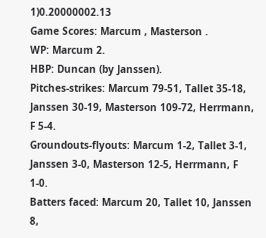1)0.20000002.13
Game Scores: Marcum , Masterson .
WP: Marcum 2.
HBP: Duncan (by Janssen).
Pitches-strikes: Marcum 79-51, Tallet 35-18, Janssen 30-19, Masterson 109-72, Herrmann, F 5-4.
Groundouts-flyouts: Marcum 1-2, Tallet 3-1, Janssen 3-0, Masterson 12-5, Herrmann, F 1-0.
Batters faced: Marcum 20, Tallet 10, Janssen 8,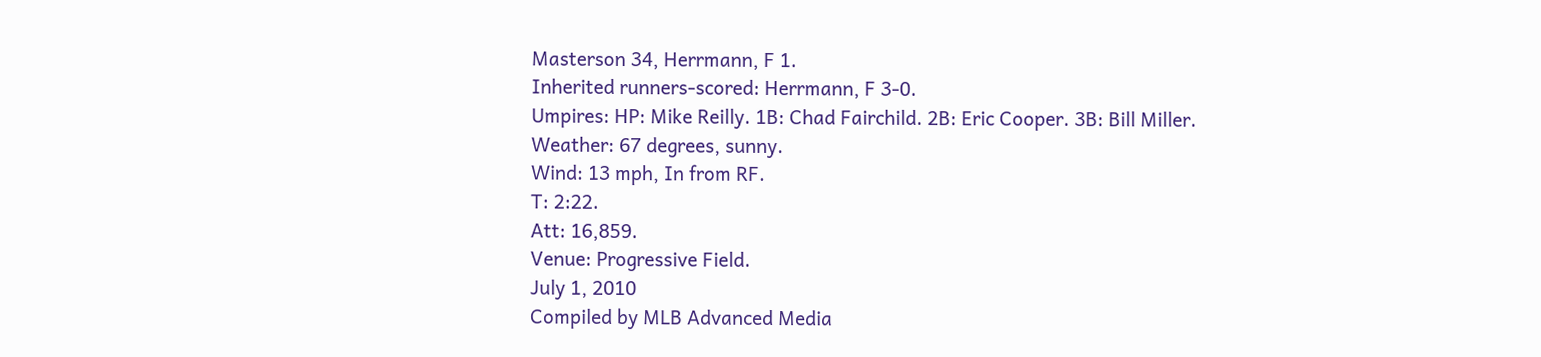Masterson 34, Herrmann, F 1.
Inherited runners-scored: Herrmann, F 3-0.
Umpires: HP: Mike Reilly. 1B: Chad Fairchild. 2B: Eric Cooper. 3B: Bill Miller.
Weather: 67 degrees, sunny.
Wind: 13 mph, In from RF.
T: 2:22.
Att: 16,859.
Venue: Progressive Field.
July 1, 2010
Compiled by MLB Advanced Media